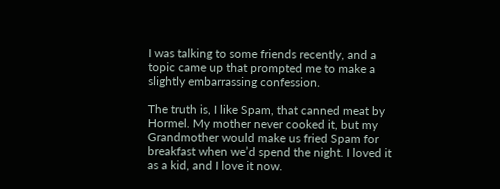I was talking to some friends recently, and a topic came up that prompted me to make a slightly embarrassing confession.

The truth is, I like Spam, that canned meat by Hormel. My mother never cooked it, but my Grandmother would make us fried Spam for breakfast when we’d spend the night. I loved it as a kid, and I love it now.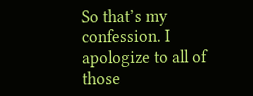So that’s my confession. I apologize to all of those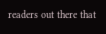readers out there that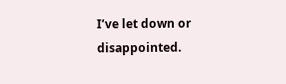I’ve let down or disappointed.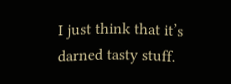I just think that it’s darned tasty stuff.